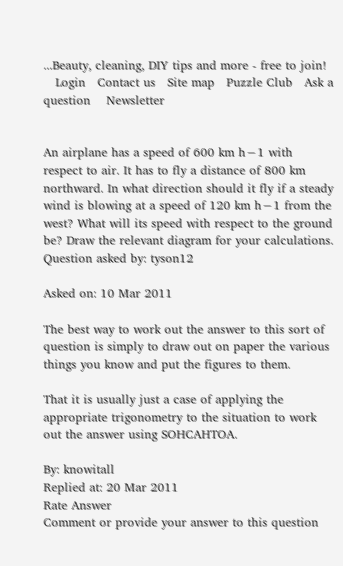...Beauty, cleaning, DIY tips and more - free to join!
   Login   Contact us   Site map   Puzzle Club   Ask a question    Newsletter


An airplane has a speed of 600 km h−1 with respect to air. It has to fly a distance of 800 km northward. In what direction should it fly if a steady wind is blowing at a speed of 120 km h−1 from the west? What will its speed with respect to the ground be? Draw the relevant diagram for your calculations.
Question asked by: tyson12

Asked on: 10 Mar 2011

The best way to work out the answer to this sort of question is simply to draw out on paper the various things you know and put the figures to them.

That it is usually just a case of applying the appropriate trigonometry to the situation to work out the answer using SOHCAHTOA.

By: knowitall
Replied at: 20 Mar 2011
Rate Answer
Comment or provide your answer to this question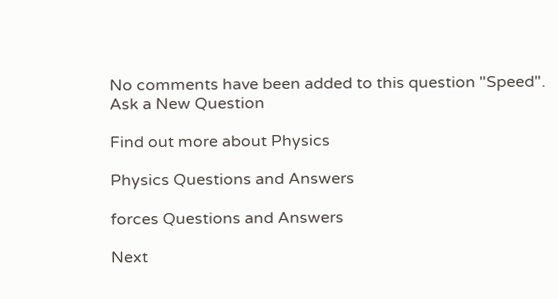No comments have been added to this question "Speed".
Ask a New Question

Find out more about Physics

Physics Questions and Answers

forces Questions and Answers

Next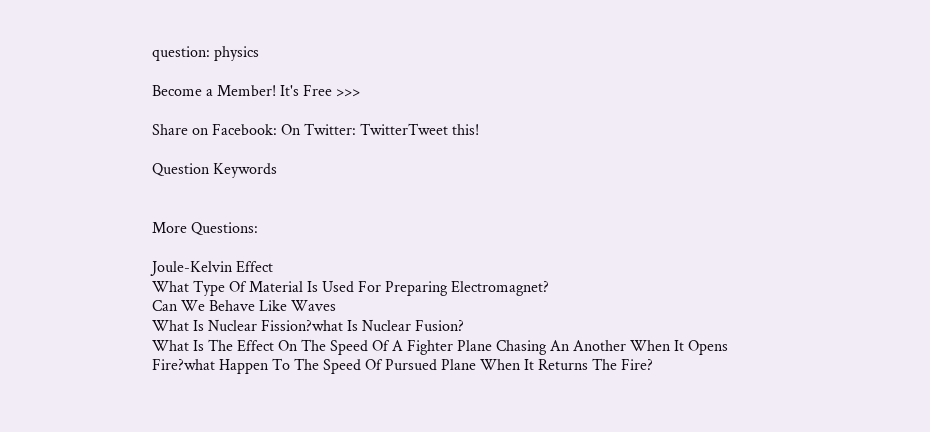question: physics

Become a Member! It's Free >>>

Share on Facebook: On Twitter: TwitterTweet this!

Question Keywords


More Questions:

Joule-Kelvin Effect
What Type Of Material Is Used For Preparing Electromagnet?
Can We Behave Like Waves
What Is Nuclear Fission?what Is Nuclear Fusion?
What Is The Effect On The Speed Of A Fighter Plane Chasing An Another When It Opens Fire?what Happen To The Speed Of Pursued Plane When It Returns The Fire?